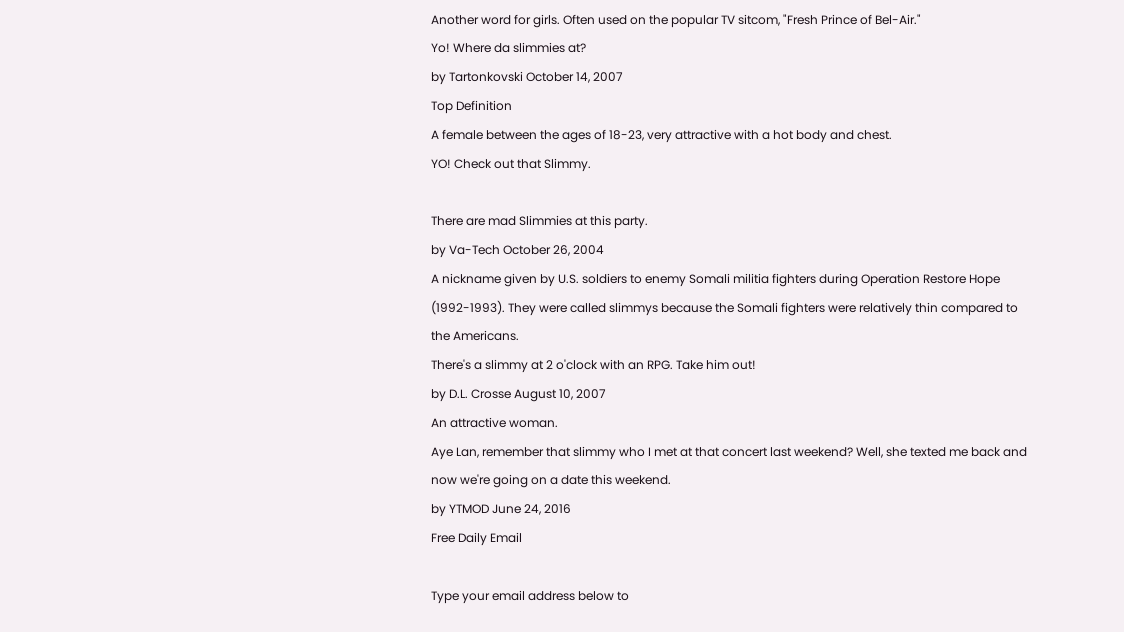Another word for girls. Often used on the popular TV sitcom, "Fresh Prince of Bel-Air."
Yo! Where da slimmies at?
by Tartonkovski October 14, 2007
Top Definition
A female between the ages of 18-23, very attractive with a hot body and chest.
YO! Check out that Slimmy.

There are mad Slimmies at this party.
by Va-Tech October 26, 2004
A nickname given by U.S. soldiers to enemy Somali militia fighters during Operation Restore Hope (1992-1993). They were called slimmys because the Somali fighters were relatively thin compared to the Americans.
There's a slimmy at 2 o'clock with an RPG. Take him out!
by D.L. Crosse August 10, 2007
An attractive woman.
Aye Lan, remember that slimmy who I met at that concert last weekend? Well, she texted me back and now we're going on a date this weekend.
by YTMOD June 24, 2016
Free Daily Email

Type your email address below to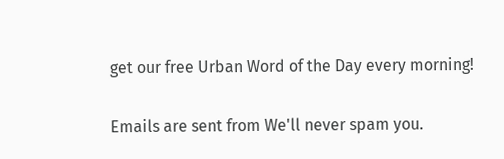get our free Urban Word of the Day every morning!

Emails are sent from We'll never spam you.